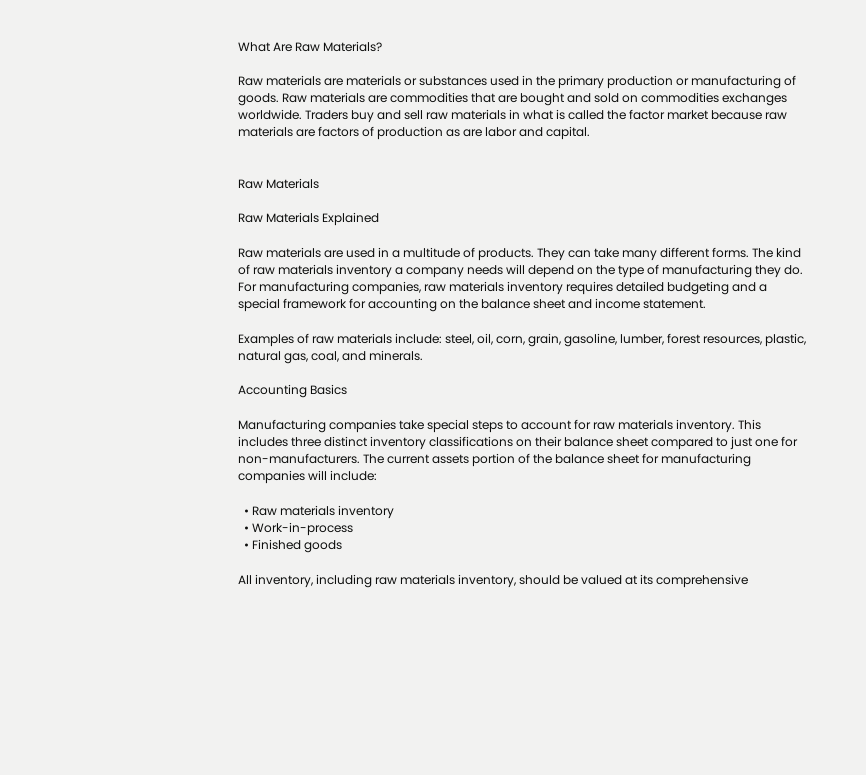What Are Raw Materials?

Raw materials are materials or substances used in the primary production or manufacturing of goods. Raw materials are commodities that are bought and sold on commodities exchanges worldwide. Traders buy and sell raw materials in what is called the factor market because raw materials are factors of production as are labor and capital.


Raw Materials

Raw Materials Explained

Raw materials are used in a multitude of products. They can take many different forms. The kind of raw materials inventory a company needs will depend on the type of manufacturing they do. For manufacturing companies, raw materials inventory requires detailed budgeting and a special framework for accounting on the balance sheet and income statement.

Examples of raw materials include: steel, oil, corn, grain, gasoline, lumber, forest resources, plastic, natural gas, coal, and minerals.

Accounting Basics

Manufacturing companies take special steps to account for raw materials inventory. This includes three distinct inventory classifications on their balance sheet compared to just one for non-manufacturers. The current assets portion of the balance sheet for manufacturing companies will include:

  • Raw materials inventory
  • Work-in-process
  • Finished goods

All inventory, including raw materials inventory, should be valued at its comprehensive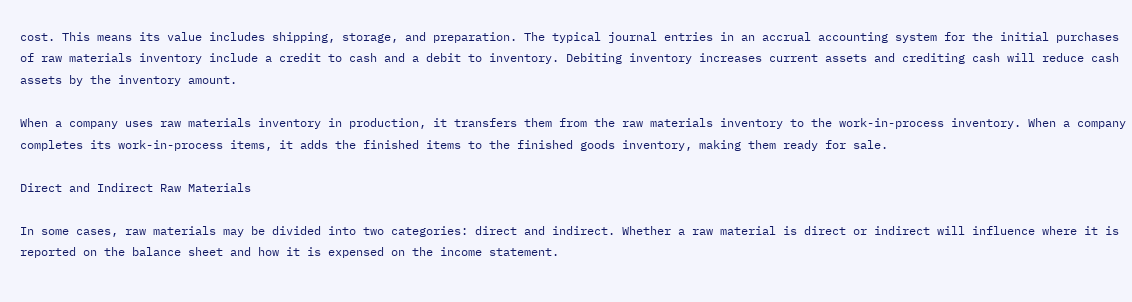cost. This means its value includes shipping, storage, and preparation. The typical journal entries in an accrual accounting system for the initial purchases of raw materials inventory include a credit to cash and a debit to inventory. Debiting inventory increases current assets and crediting cash will reduce cash assets by the inventory amount.

When a company uses raw materials inventory in production, it transfers them from the raw materials inventory to the work-in-process inventory. When a company completes its work-in-process items, it adds the finished items to the finished goods inventory, making them ready for sale.

Direct and Indirect Raw Materials

In some cases, raw materials may be divided into two categories: direct and indirect. Whether a raw material is direct or indirect will influence where it is reported on the balance sheet and how it is expensed on the income statement.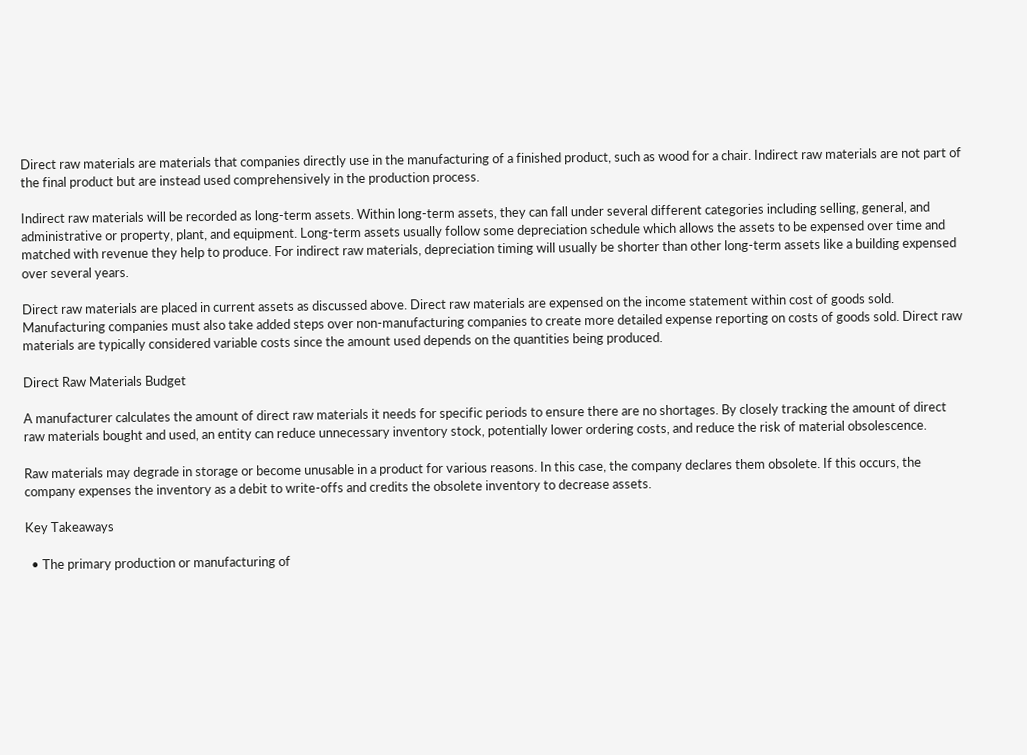Direct raw materials are materials that companies directly use in the manufacturing of a finished product, such as wood for a chair. Indirect raw materials are not part of the final product but are instead used comprehensively in the production process.

Indirect raw materials will be recorded as long-term assets. Within long-term assets, they can fall under several different categories including selling, general, and administrative or property, plant, and equipment. Long-term assets usually follow some depreciation schedule which allows the assets to be expensed over time and matched with revenue they help to produce. For indirect raw materials, depreciation timing will usually be shorter than other long-term assets like a building expensed over several years.

Direct raw materials are placed in current assets as discussed above. Direct raw materials are expensed on the income statement within cost of goods sold. Manufacturing companies must also take added steps over non-manufacturing companies to create more detailed expense reporting on costs of goods sold. Direct raw materials are typically considered variable costs since the amount used depends on the quantities being produced.

Direct Raw Materials Budget

A manufacturer calculates the amount of direct raw materials it needs for specific periods to ensure there are no shortages. By closely tracking the amount of direct raw materials bought and used, an entity can reduce unnecessary inventory stock, potentially lower ordering costs, and reduce the risk of material obsolescence.

Raw materials may degrade in storage or become unusable in a product for various reasons. In this case, the company declares them obsolete. If this occurs, the company expenses the inventory as a debit to write-offs and credits the obsolete inventory to decrease assets.

Key Takeaways

  • The primary production or manufacturing of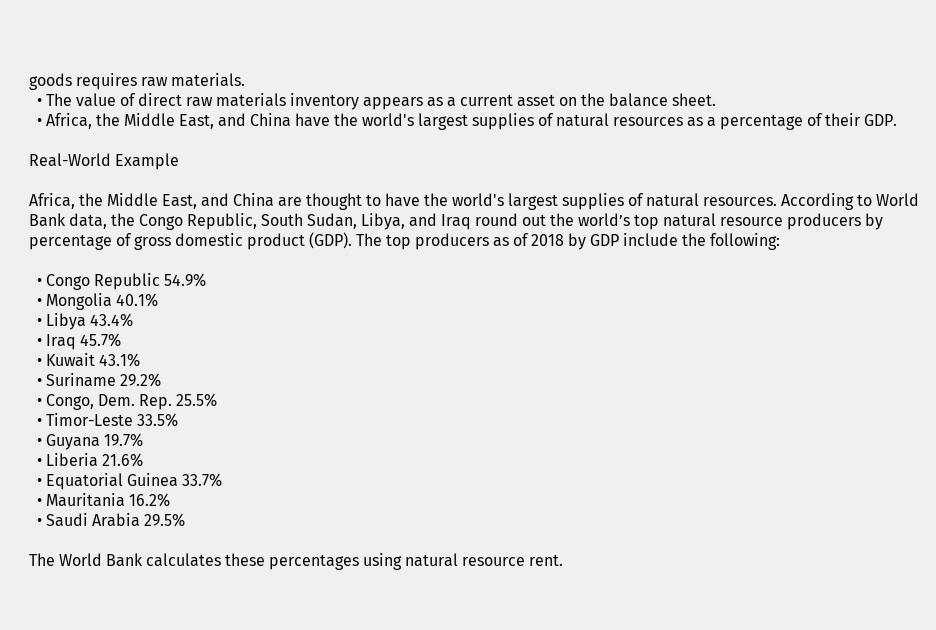goods requires raw materials.
  • The value of direct raw materials inventory appears as a current asset on the balance sheet.
  • Africa, the Middle East, and China have the world's largest supplies of natural resources as a percentage of their GDP.

Real-World Example

Africa, the Middle East, and China are thought to have the world's largest supplies of natural resources. According to World Bank data, the Congo Republic, South Sudan, Libya, and Iraq round out the world’s top natural resource producers by percentage of gross domestic product (GDP). The top producers as of 2018 by GDP include the following:

  • Congo Republic 54.9%
  • Mongolia 40.1%
  • Libya 43.4%
  • Iraq 45.7%
  • Kuwait 43.1%
  • Suriname 29.2%
  • Congo, Dem. Rep. 25.5%
  • Timor-Leste 33.5%
  • Guyana 19.7%
  • Liberia 21.6%
  • Equatorial Guinea 33.7%
  • Mauritania 16.2%
  • Saudi Arabia 29.5%

The World Bank calculates these percentages using natural resource rent.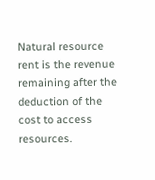Natural resource rent is the revenue remaining after the deduction of the cost to access resources.